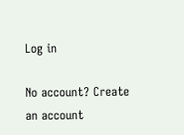Log in

No account? Create an account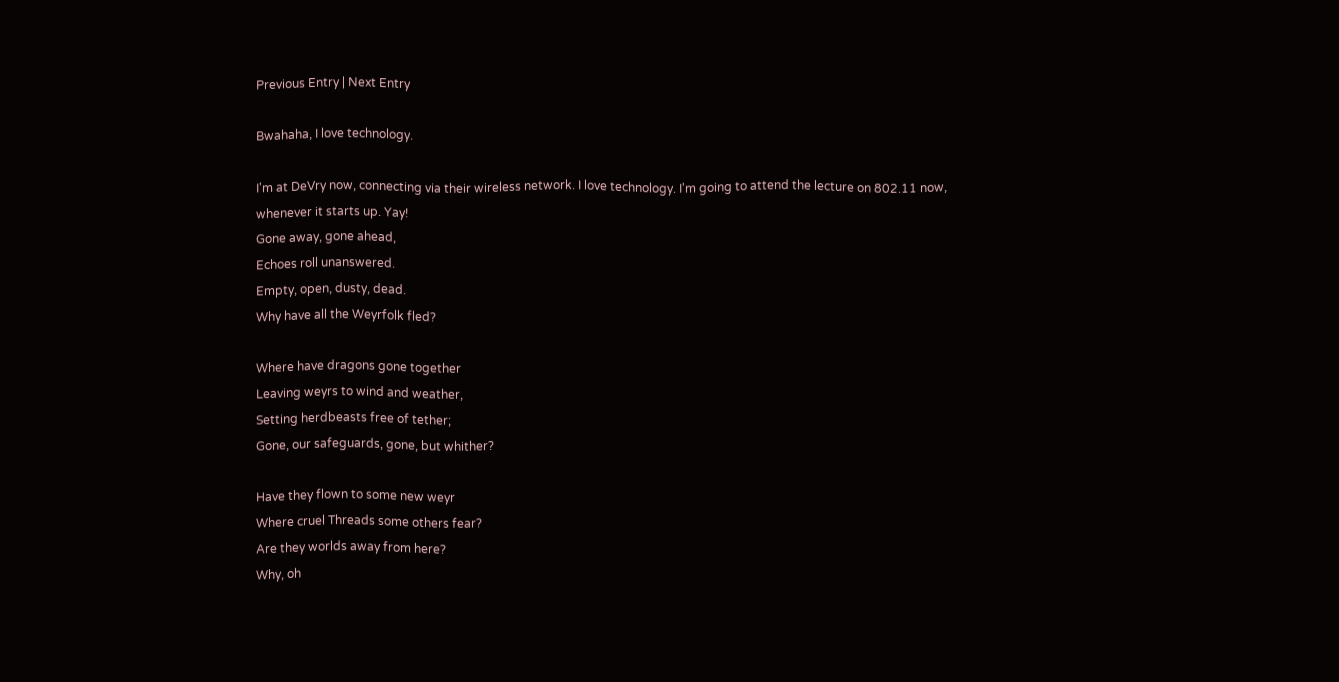Previous Entry | Next Entry

Bwahaha, I love technology.

I'm at DeVry now, connecting via their wireless network. I love technology. I'm going to attend the lecture on 802.11 now, whenever it starts up. Yay!
Gone away, gone ahead,
Echoes roll unanswered.
Empty, open, dusty, dead.
Why have all the Weyrfolk fled?

Where have dragons gone together
Leaving weyrs to wind and weather,
Setting herdbeasts free of tether;
Gone, our safeguards, gone, but whither?

Have they flown to some new weyr
Where cruel Threads some others fear?
Are they worlds away from here?
Why, oh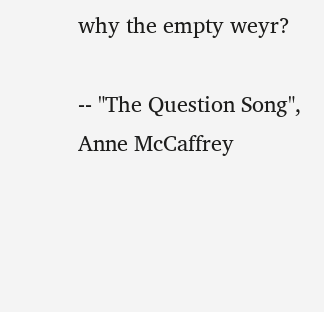why the empty weyr?

-- "The Question Song", Anne McCaffrey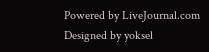Powered by LiveJournal.com
Designed by yoksel